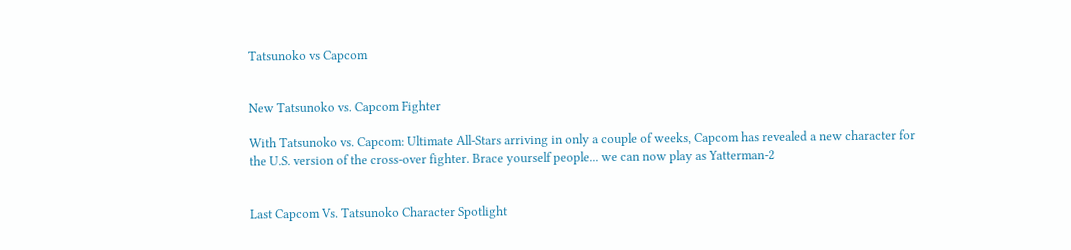Tatsunoko vs Capcom


New Tatsunoko vs. Capcom Fighter

With Tatsunoko vs. Capcom: Ultimate All-Stars arriving in only a couple of weeks, Capcom has revealed a new character for the U.S. version of the cross-over fighter. Brace yourself people... we can now play as Yatterman-2


Last Capcom Vs. Tatsunoko Character Spotlight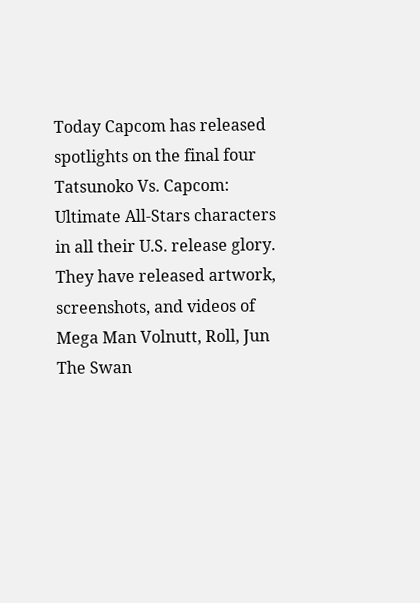Today Capcom has released spotlights on the final four Tatsunoko Vs. Capcom: Ultimate All-Stars characters in all their U.S. release glory. They have released artwork, screenshots, and videos of Mega Man Volnutt, Roll, Jun The Swan